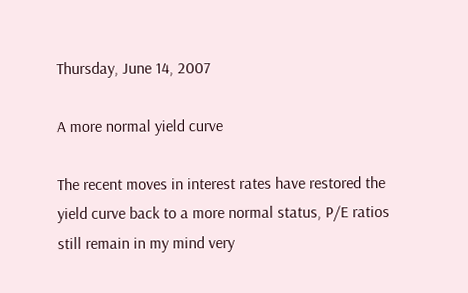Thursday, June 14, 2007

A more normal yield curve

The recent moves in interest rates have restored the yield curve back to a more normal status, P/E ratios still remain in my mind very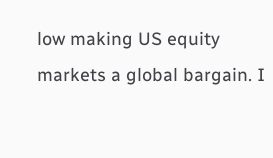low making US equity markets a global bargain. I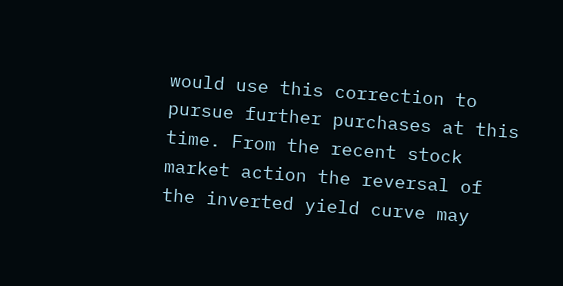would use this correction to pursue further purchases at this time. From the recent stock market action the reversal of the inverted yield curve may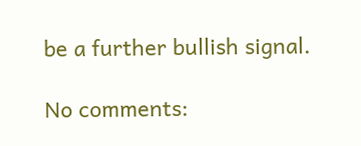be a further bullish signal.

No comments: